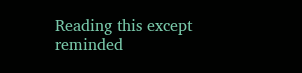Reading this except reminded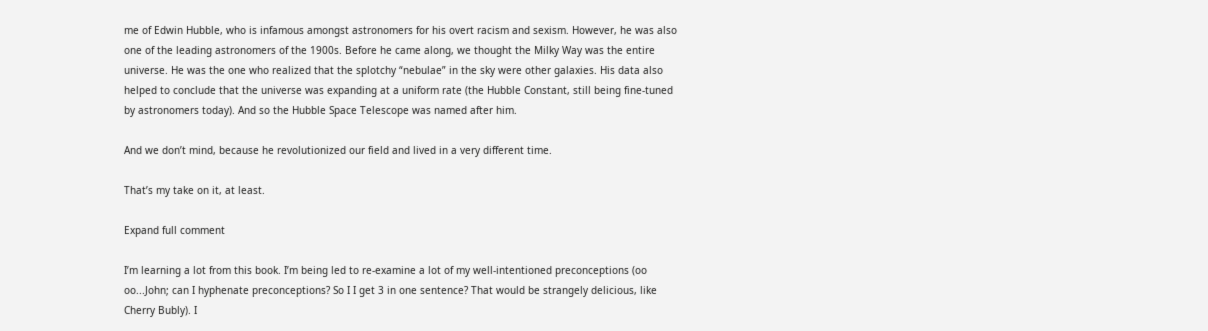me of Edwin Hubble, who is infamous amongst astronomers for his overt racism and sexism. However, he was also one of the leading astronomers of the 1900s. Before he came along, we thought the Milky Way was the entire universe. He was the one who realized that the splotchy “nebulae” in the sky were other galaxies. His data also helped to conclude that the universe was expanding at a uniform rate (the Hubble Constant, still being fine-tuned by astronomers today). And so the Hubble Space Telescope was named after him.

And we don’t mind, because he revolutionized our field and lived in a very different time.

That’s my take on it, at least.

Expand full comment

I’m learning a lot from this book. I’m being led to re-examine a lot of my well-intentioned preconceptions (oo oo...John; can I hyphenate preconceptions? So I I get 3 in one sentence? That would be strangely delicious, like Cherry Bubly). I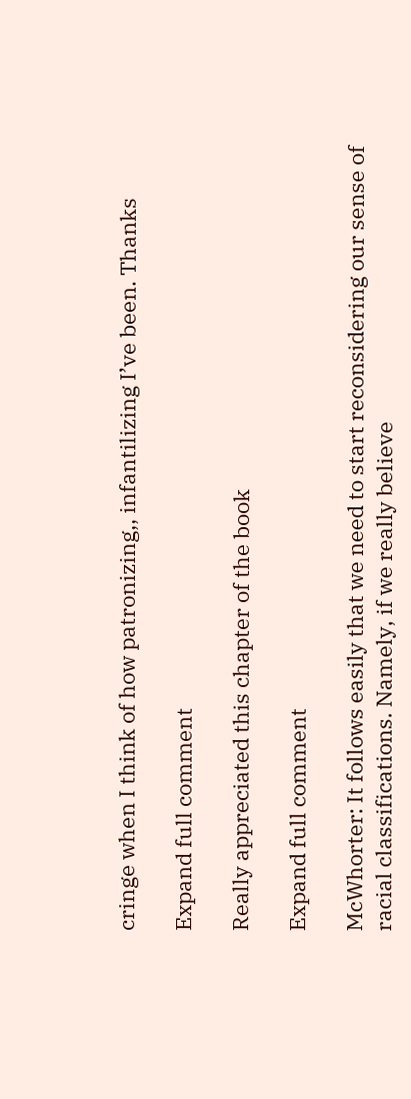cringe when I think of how patronizing,, infantilizing I’ve been. Thanks

Expand full comment

Really appreciated this chapter of the book

Expand full comment

McWhorter: It follows easily that we need to start reconsidering our sense of racial classifications. Namely, if we really believe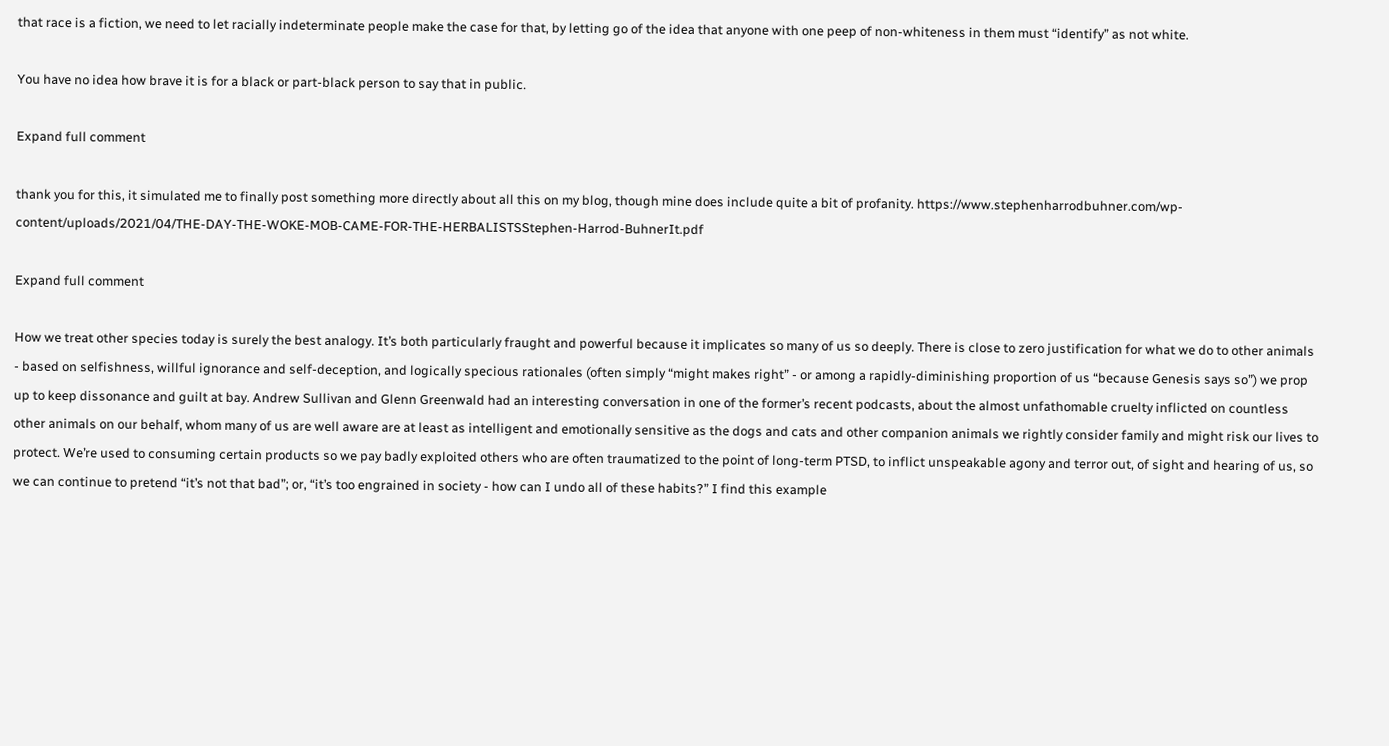that race is a fiction, we need to let racially indeterminate people make the case for that, by letting go of the idea that anyone with one peep of non-whiteness in them must “identify” as not white.

You have no idea how brave it is for a black or part-black person to say that in public.

Expand full comment

thank you for this, it simulated me to finally post something more directly about all this on my blog, though mine does include quite a bit of profanity. https://www.stephenharrodbuhner.com/wp-content/uploads/2021/04/THE-DAY-THE-WOKE-MOB-CAME-FOR-THE-HERBALISTSStephen-Harrod-BuhnerIt.pdf

Expand full comment

How we treat other species today is surely the best analogy. It’s both particularly fraught and powerful because it implicates so many of us so deeply. There is close to zero justification for what we do to other animals - based on selfishness, willful ignorance and self-deception, and logically specious rationales (often simply “might makes right” - or among a rapidly-diminishing proportion of us “because Genesis says so”) we prop up to keep dissonance and guilt at bay. Andrew Sullivan and Glenn Greenwald had an interesting conversation in one of the former’s recent podcasts, about the almost unfathomable cruelty inflicted on countless other animals on our behalf, whom many of us are well aware are at least as intelligent and emotionally sensitive as the dogs and cats and other companion animals we rightly consider family and might risk our lives to protect. We’re used to consuming certain products so we pay badly exploited others who are often traumatized to the point of long-term PTSD, to inflict unspeakable agony and terror out, of sight and hearing of us, so we can continue to pretend “it’s not that bad”; or, “it’s too engrained in society - how can I undo all of these habits?” I find this example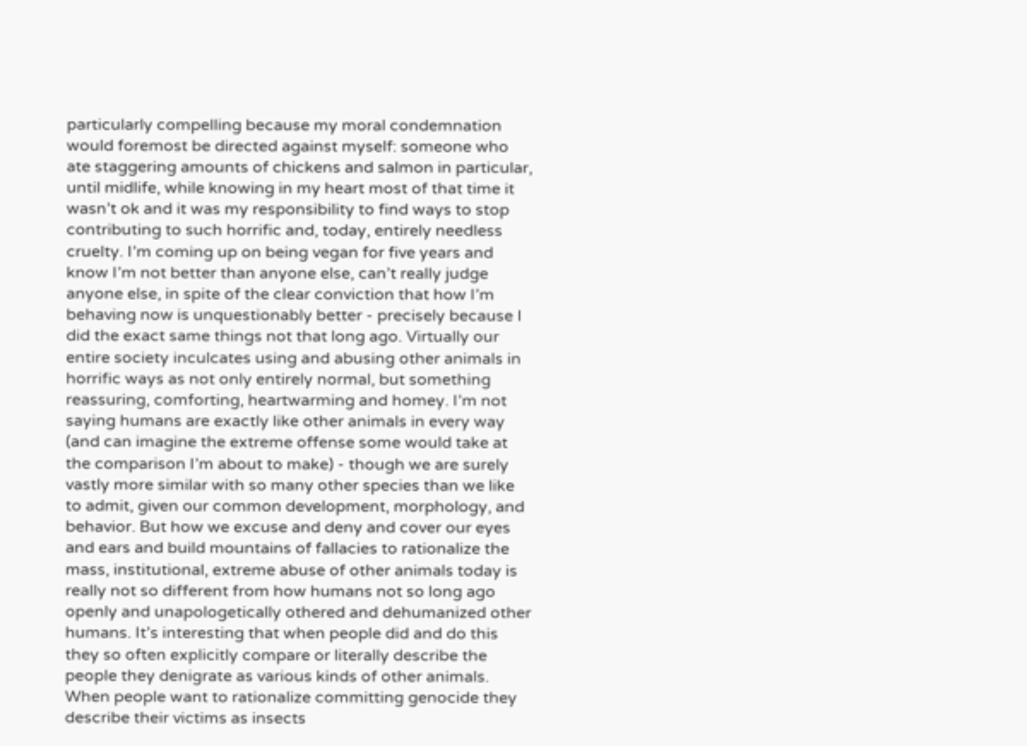particularly compelling because my moral condemnation would foremost be directed against myself: someone who ate staggering amounts of chickens and salmon in particular, until midlife, while knowing in my heart most of that time it wasn’t ok and it was my responsibility to find ways to stop contributing to such horrific and, today, entirely needless cruelty. I’m coming up on being vegan for five years and know I’m not better than anyone else, can’t really judge anyone else, in spite of the clear conviction that how I’m behaving now is unquestionably better - precisely because I did the exact same things not that long ago. Virtually our entire society inculcates using and abusing other animals in horrific ways as not only entirely normal, but something reassuring, comforting, heartwarming and homey. I’m not saying humans are exactly like other animals in every way (and can imagine the extreme offense some would take at the comparison I’m about to make) - though we are surely vastly more similar with so many other species than we like to admit, given our common development, morphology, and behavior. But how we excuse and deny and cover our eyes and ears and build mountains of fallacies to rationalize the mass, institutional, extreme abuse of other animals today is really not so different from how humans not so long ago openly and unapologetically othered and dehumanized other humans. It’s interesting that when people did and do this they so often explicitly compare or literally describe the people they denigrate as various kinds of other animals. When people want to rationalize committing genocide they describe their victims as insects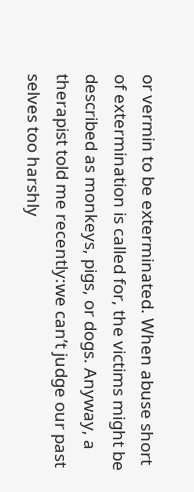or vermin to be exterminated. When abuse short of extermination is called for, the victims might be described as monkeys, pigs, or dogs. Anyway, a therapist told me recently:we can’t judge our past selves too harshly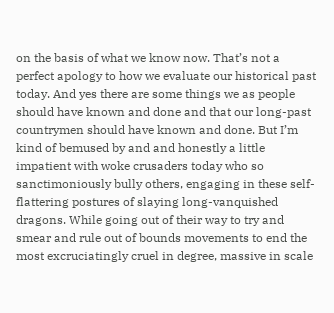on the basis of what we know now. That’s not a perfect apology to how we evaluate our historical past today. And yes there are some things we as people should have known and done and that our long-past countrymen should have known and done. But I’m kind of bemused by and and honestly a little impatient with woke crusaders today who so sanctimoniously bully others, engaging in these self-flattering postures of slaying long-vanquished dragons. While going out of their way to try and smear and rule out of bounds movements to end the most excruciatingly cruel in degree, massive in scale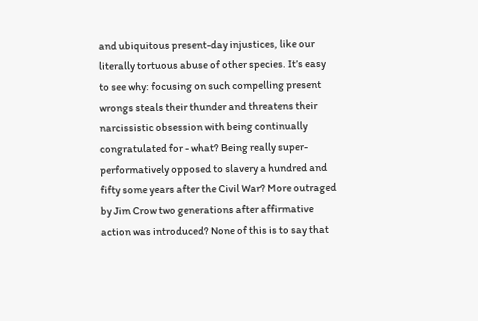and ubiquitous present-day injustices, like our literally tortuous abuse of other species. It’s easy to see why: focusing on such compelling present wrongs steals their thunder and threatens their narcissistic obsession with being continually congratulated for - what? Being really super-performatively opposed to slavery a hundred and fifty some years after the Civil War? More outraged by Jim Crow two generations after affirmative action was introduced? None of this is to say that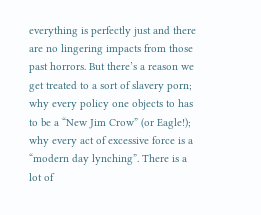everything is perfectly just and there are no lingering impacts from those past horrors. But there’s a reason we get treated to a sort of slavery porn; why every policy one objects to has to be a “New Jim Crow” (or Eagle!); why every act of excessive force is a “modern day lynching”. There is a lot of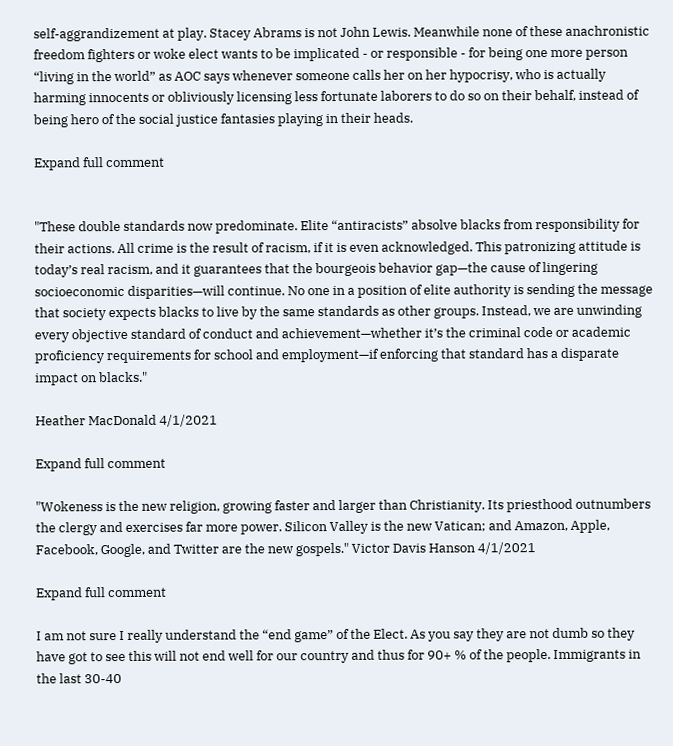self-aggrandizement at play. Stacey Abrams is not John Lewis. Meanwhile none of these anachronistic freedom fighters or woke elect wants to be implicated - or responsible - for being one more person “living in the world” as AOC says whenever someone calls her on her hypocrisy, who is actually harming innocents or obliviously licensing less fortunate laborers to do so on their behalf, instead of being hero of the social justice fantasies playing in their heads.

Expand full comment


"These double standards now predominate. Elite “antiracists” absolve blacks from responsibility for their actions. All crime is the result of racism, if it is even acknowledged. This patronizing attitude is today’s real racism, and it guarantees that the bourgeois behavior gap—the cause of lingering socioeconomic disparities—will continue. No one in a position of elite authority is sending the message that society expects blacks to live by the same standards as other groups. Instead, we are unwinding every objective standard of conduct and achievement—whether it’s the criminal code or academic proficiency requirements for school and employment—if enforcing that standard has a disparate impact on blacks."

Heather MacDonald 4/1/2021

Expand full comment

"Wokeness is the new religion, growing faster and larger than Christianity. Its priesthood outnumbers the clergy and exercises far more power. Silicon Valley is the new Vatican; and Amazon, Apple, Facebook, Google, and Twitter are the new gospels." Victor Davis Hanson 4/1/2021

Expand full comment

I am not sure I really understand the “end game” of the Elect. As you say they are not dumb so they have got to see this will not end well for our country and thus for 90+ % of the people. Immigrants in the last 30-40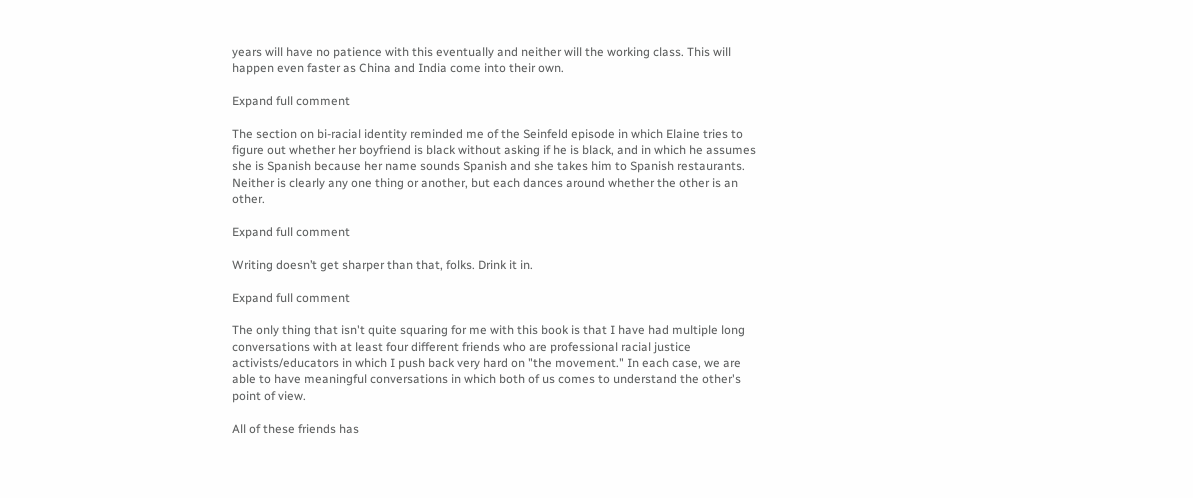years will have no patience with this eventually and neither will the working class. This will happen even faster as China and India come into their own.

Expand full comment

The section on bi-racial identity reminded me of the Seinfeld episode in which Elaine tries to figure out whether her boyfriend is black without asking if he is black, and in which he assumes she is Spanish because her name sounds Spanish and she takes him to Spanish restaurants. Neither is clearly any one thing or another, but each dances around whether the other is an other.

Expand full comment

Writing doesn’t get sharper than that, folks. Drink it in.

Expand full comment

The only thing that isn't quite squaring for me with this book is that I have had multiple long conversations with at least four different friends who are professional racial justice activists/educators in which I push back very hard on "the movement." In each case, we are able to have meaningful conversations in which both of us comes to understand the other's point of view.

All of these friends has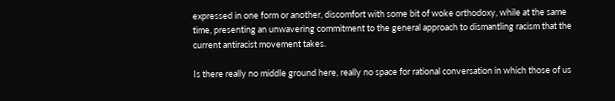expressed in one form or another, discomfort with some bit of woke orthodoxy, while at the same time, presenting an unwavering commitment to the general approach to dismantling racism that the current antiracist movement takes.

Is there really no middle ground here, really no space for rational conversation in which those of us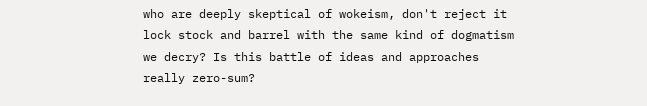who are deeply skeptical of wokeism, don't reject it lock stock and barrel with the same kind of dogmatism we decry? Is this battle of ideas and approaches really zero-sum?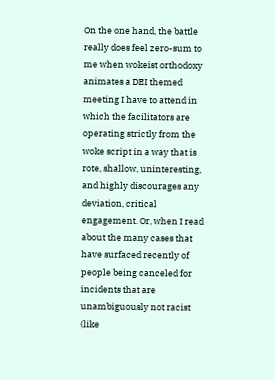On the one hand, the battle really does feel zero-sum to me when wokeist orthodoxy animates a DEI themed meeting I have to attend in which the facilitators are operating strictly from the woke script in a way that is rote, shallow, uninteresting, and highly discourages any deviation, critical engagement. Or, when I read about the many cases that have surfaced recently of people being canceled for incidents that are unambiguously not racist (like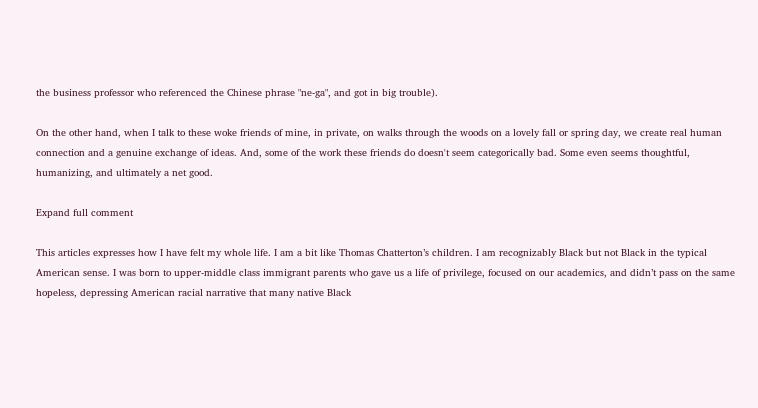the business professor who referenced the Chinese phrase "ne-ga", and got in big trouble).

On the other hand, when I talk to these woke friends of mine, in private, on walks through the woods on a lovely fall or spring day, we create real human connection and a genuine exchange of ideas. And, some of the work these friends do doesn't seem categorically bad. Some even seems thoughtful, humanizing, and ultimately a net good.

Expand full comment

This articles expresses how I have felt my whole life. I am a bit like Thomas Chatterton’s children. I am recognizably Black but not Black in the typical American sense. I was born to upper-middle class immigrant parents who gave us a life of privilege, focused on our academics, and didn’t pass on the same hopeless, depressing American racial narrative that many native Black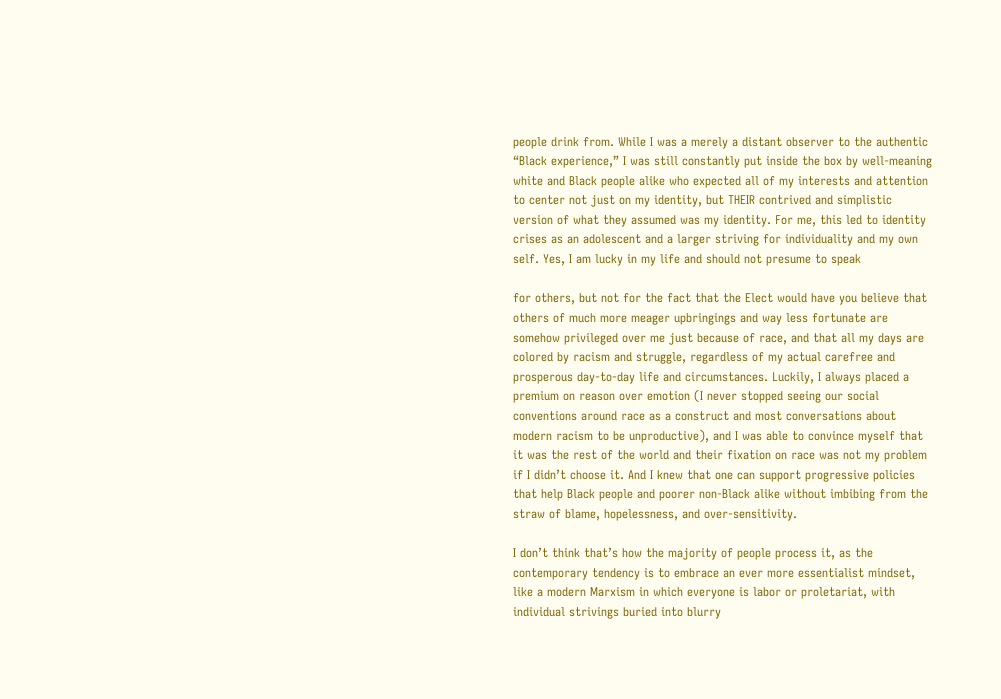people drink from. While I was a merely a distant observer to the authentic “Black experience,” I was still constantly put inside the box by well-meaning white and Black people alike who expected all of my interests and attention to center not just on my identity, but THEIR contrived and simplistic version of what they assumed was my identity. For me, this led to identity crises as an adolescent and a larger striving for individuality and my own self. Yes, I am lucky in my life and should not presume to speak

for others, but not for the fact that the Elect would have you believe that others of much more meager upbringings and way less fortunate are somehow privileged over me just because of race, and that all my days are colored by racism and struggle, regardless of my actual carefree and prosperous day-to-day life and circumstances. Luckily, I always placed a premium on reason over emotion (I never stopped seeing our social conventions around race as a construct and most conversations about modern racism to be unproductive), and I was able to convince myself that it was the rest of the world and their fixation on race was not my problem if I didn’t choose it. And I knew that one can support progressive policies that help Black people and poorer non-Black alike without imbibing from the straw of blame, hopelessness, and over-sensitivity.

I don’t think that’s how the majority of people process it, as the contemporary tendency is to embrace an ever more essentialist mindset, like a modern Marxism in which everyone is labor or proletariat, with individual strivings buried into blurry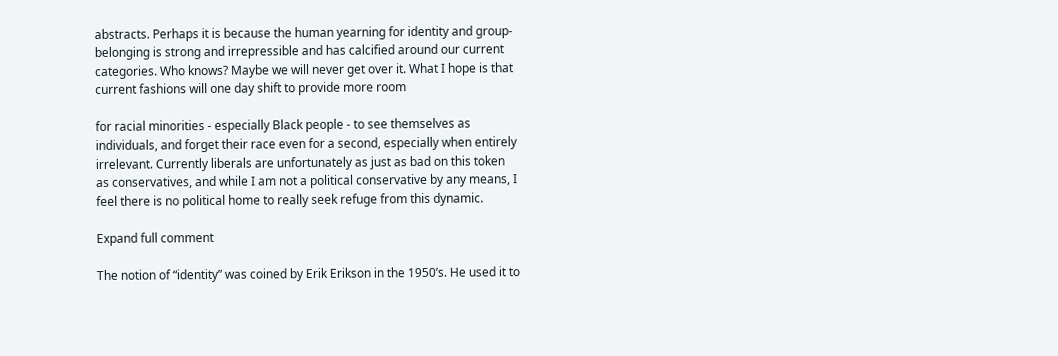abstracts. Perhaps it is because the human yearning for identity and group-belonging is strong and irrepressible and has calcified around our current categories. Who knows? Maybe we will never get over it. What I hope is that current fashions will one day shift to provide more room

for racial minorities - especially Black people - to see themselves as individuals, and forget their race even for a second, especially when entirely irrelevant. Currently liberals are unfortunately as just as bad on this token as conservatives, and while I am not a political conservative by any means, I feel there is no political home to really seek refuge from this dynamic.

Expand full comment

The notion of “identity” was coined by Erik Erikson in the 1950’s. He used it to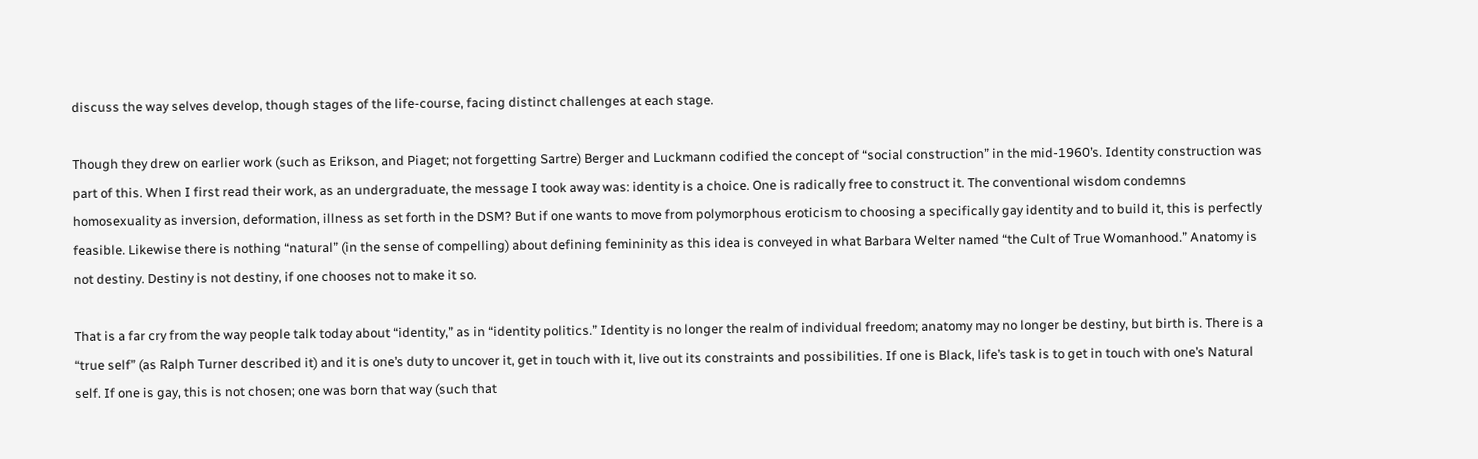discuss the way selves develop, though stages of the life-course, facing distinct challenges at each stage.

Though they drew on earlier work (such as Erikson, and Piaget; not forgetting Sartre) Berger and Luckmann codified the concept of “social construction” in the mid-1960’s. Identity construction was part of this. When I first read their work, as an undergraduate, the message I took away was: identity is a choice. One is radically free to construct it. The conventional wisdom condemns homosexuality as inversion, deformation, illness as set forth in the DSM? But if one wants to move from polymorphous eroticism to choosing a specifically gay identity and to build it, this is perfectly feasible. Likewise there is nothing “natural” (in the sense of compelling) about defining femininity as this idea is conveyed in what Barbara Welter named “the Cult of True Womanhood.” Anatomy is not destiny. Destiny is not destiny, if one chooses not to make it so.

That is a far cry from the way people talk today about “identity,” as in “identity politics.” Identity is no longer the realm of individual freedom; anatomy may no longer be destiny, but birth is. There is a “true self” (as Ralph Turner described it) and it is one’s duty to uncover it, get in touch with it, live out its constraints and possibilities. If one is Black, life’s task is to get in touch with one’s Natural self. If one is gay, this is not chosen; one was born that way (such that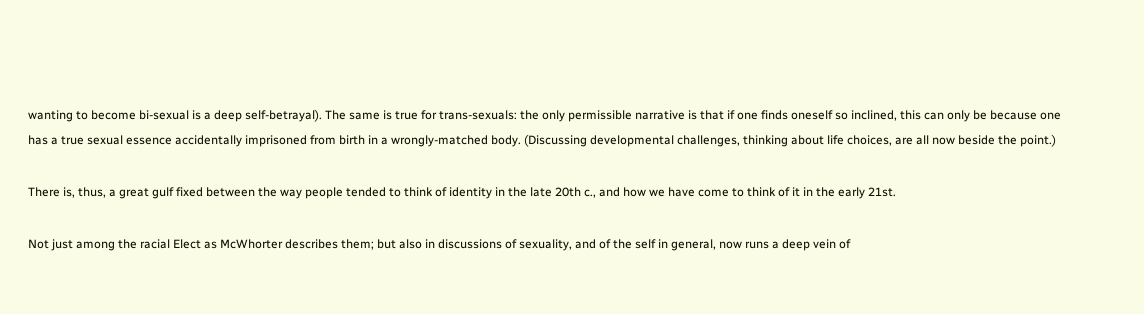wanting to become bi-sexual is a deep self-betrayal). The same is true for trans-sexuals: the only permissible narrative is that if one finds oneself so inclined, this can only be because one has a true sexual essence accidentally imprisoned from birth in a wrongly-matched body. (Discussing developmental challenges, thinking about life choices, are all now beside the point.)

There is, thus, a great gulf fixed between the way people tended to think of identity in the late 20th c., and how we have come to think of it in the early 21st.

Not just among the racial Elect as McWhorter describes them; but also in discussions of sexuality, and of the self in general, now runs a deep vein of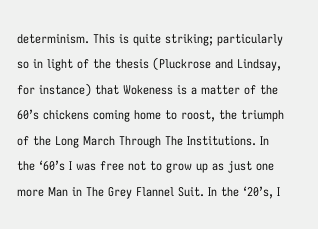determinism. This is quite striking; particularly so in light of the thesis (Pluckrose and Lindsay, for instance) that Wokeness is a matter of the 60’s chickens coming home to roost, the triumph of the Long March Through The Institutions. In the ‘60’s I was free not to grow up as just one more Man in The Grey Flannel Suit. In the ‘20’s, I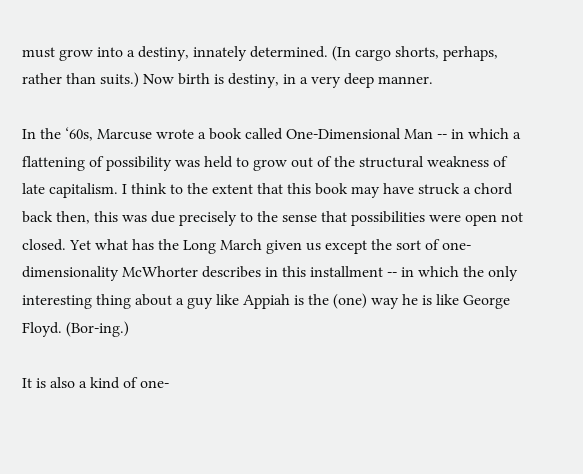must grow into a destiny, innately determined. (In cargo shorts, perhaps, rather than suits.) Now birth is destiny, in a very deep manner.

In the ‘60s, Marcuse wrote a book called One-Dimensional Man -- in which a flattening of possibility was held to grow out of the structural weakness of late capitalism. I think to the extent that this book may have struck a chord back then, this was due precisely to the sense that possibilities were open not closed. Yet what has the Long March given us except the sort of one-dimensionality McWhorter describes in this installment -- in which the only interesting thing about a guy like Appiah is the (one) way he is like George Floyd. (Bor-ing.)

It is also a kind of one-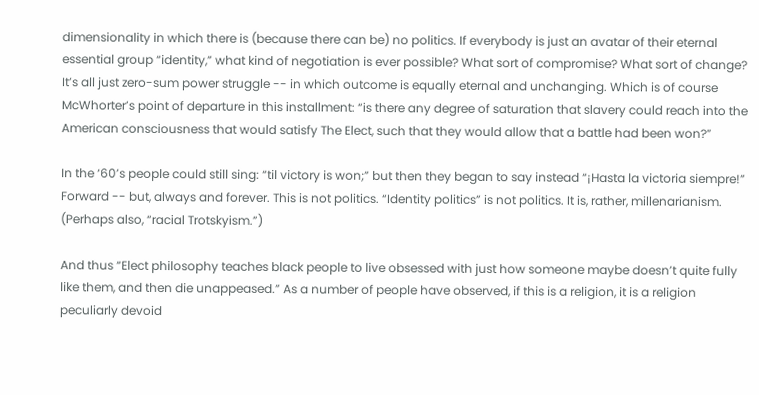dimensionality in which there is (because there can be) no politics. If everybody is just an avatar of their eternal essential group “identity,” what kind of negotiation is ever possible? What sort of compromise? What sort of change? It’s all just zero-sum power struggle -- in which outcome is equally eternal and unchanging. Which is of course McWhorter’s point of departure in this installment: “is there any degree of saturation that slavery could reach into the American consciousness that would satisfy The Elect, such that they would allow that a battle had been won?”

In the ‘60’s people could still sing: “til victory is won;” but then they began to say instead “¡Hasta la victoria siempre!” Forward -- but, always and forever. This is not politics. “Identity politics” is not politics. It is, rather, millenarianism. (Perhaps also, “racial Trotskyism.”)

And thus “Elect philosophy teaches black people to live obsessed with just how someone maybe doesn’t quite fully like them, and then die unappeased.” As a number of people have observed, if this is a religion, it is a religion peculiarly devoid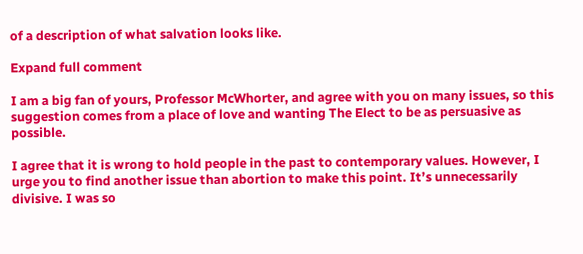of a description of what salvation looks like.

Expand full comment

I am a big fan of yours, Professor McWhorter, and agree with you on many issues, so this suggestion comes from a place of love and wanting The Elect to be as persuasive as possible.

I agree that it is wrong to hold people in the past to contemporary values. However, I urge you to find another issue than abortion to make this point. It’s unnecessarily divisive. I was so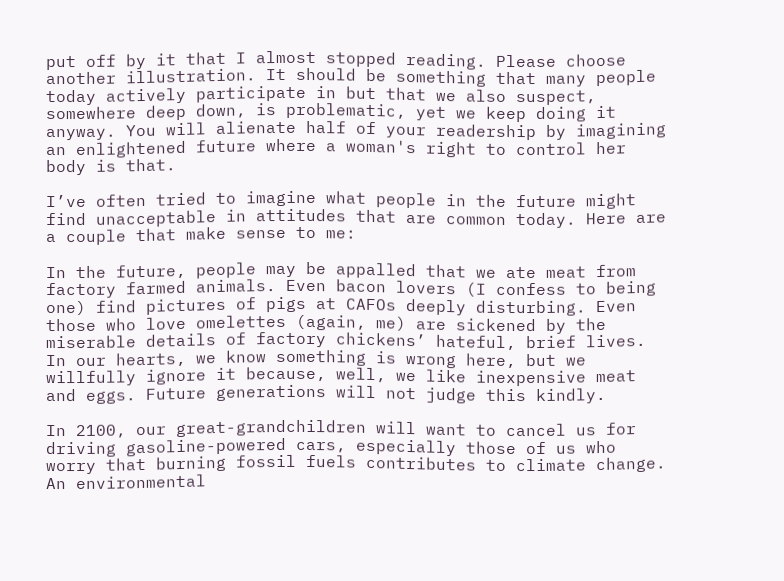put off by it that I almost stopped reading. Please choose another illustration. It should be something that many people today actively participate in but that we also suspect, somewhere deep down, is problematic, yet we keep doing it anyway. You will alienate half of your readership by imagining an enlightened future where a woman's right to control her body is that.

I’ve often tried to imagine what people in the future might find unacceptable in attitudes that are common today. Here are a couple that make sense to me:

In the future, people may be appalled that we ate meat from factory farmed animals. Even bacon lovers (I confess to being one) find pictures of pigs at CAFOs deeply disturbing. Even those who love omelettes (again, me) are sickened by the miserable details of factory chickens’ hateful, brief lives. In our hearts, we know something is wrong here, but we willfully ignore it because, well, we like inexpensive meat and eggs. Future generations will not judge this kindly.

In 2100, our great-grandchildren will want to cancel us for driving gasoline-powered cars, especially those of us who worry that burning fossil fuels contributes to climate change. An environmental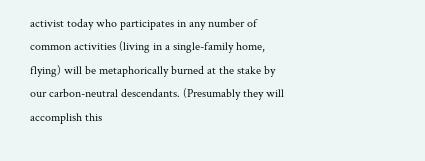activist today who participates in any number of common activities (living in a single-family home, flying) will be metaphorically burned at the stake by our carbon-neutral descendants. (Presumably they will accomplish this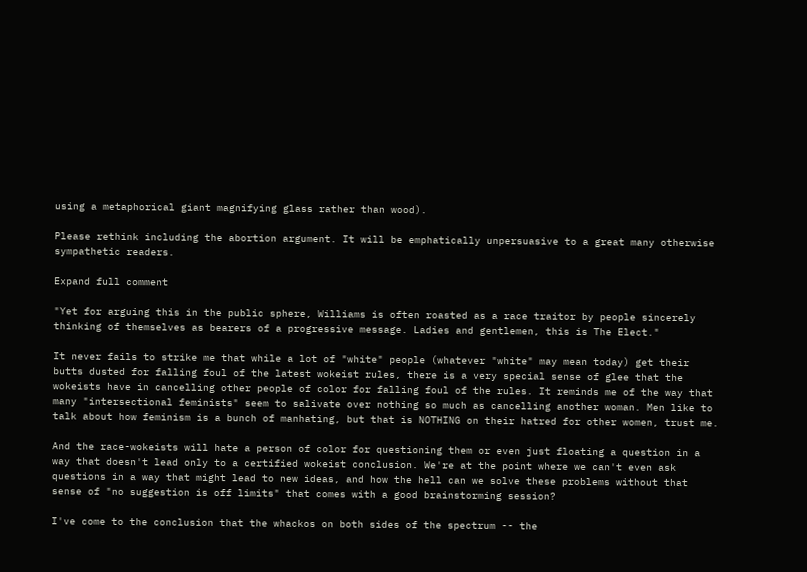using a metaphorical giant magnifying glass rather than wood).

Please rethink including the abortion argument. It will be emphatically unpersuasive to a great many otherwise sympathetic readers.

Expand full comment

"Yet for arguing this in the public sphere, Williams is often roasted as a race traitor by people sincerely thinking of themselves as bearers of a progressive message. Ladies and gentlemen, this is The Elect."

It never fails to strike me that while a lot of "white" people (whatever "white" may mean today) get their butts dusted for falling foul of the latest wokeist rules, there is a very special sense of glee that the wokeists have in cancelling other people of color for falling foul of the rules. It reminds me of the way that many "intersectional feminists" seem to salivate over nothing so much as cancelling another woman. Men like to talk about how feminism is a bunch of manhating, but that is NOTHING on their hatred for other women, trust me.

And the race-wokeists will hate a person of color for questioning them or even just floating a question in a way that doesn't lead only to a certified wokeist conclusion. We're at the point where we can't even ask questions in a way that might lead to new ideas, and how the hell can we solve these problems without that sense of "no suggestion is off limits" that comes with a good brainstorming session?

I've come to the conclusion that the whackos on both sides of the spectrum -- the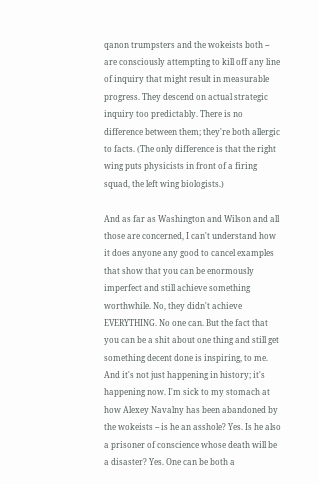qanon trumpsters and the wokeists both -- are consciously attempting to kill off any line of inquiry that might result in measurable progress. They descend on actual strategic inquiry too predictably. There is no difference between them; they're both allergic to facts. (The only difference is that the right wing puts physicists in front of a firing squad, the left wing biologists.)

And as far as Washington and Wilson and all those are concerned, I can't understand how it does anyone any good to cancel examples that show that you can be enormously imperfect and still achieve something worthwhile. No, they didn't achieve EVERYTHING. No one can. But the fact that you can be a shit about one thing and still get something decent done is inspiring, to me. And it's not just happening in history; it's happening now. I'm sick to my stomach at how Alexey Navalny has been abandoned by the wokeists -- is he an asshole? Yes. Is he also a prisoner of conscience whose death will be a disaster? Yes. One can be both a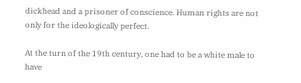dickhead and a prisoner of conscience. Human rights are not only for the ideologically perfect.

At the turn of the 19th century, one had to be a white male to have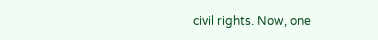civil rights. Now, one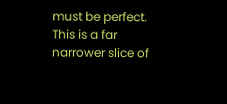must be perfect. This is a far narrower slice of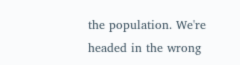the population. We're headed in the wrong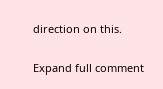direction on this.

Expand full comment